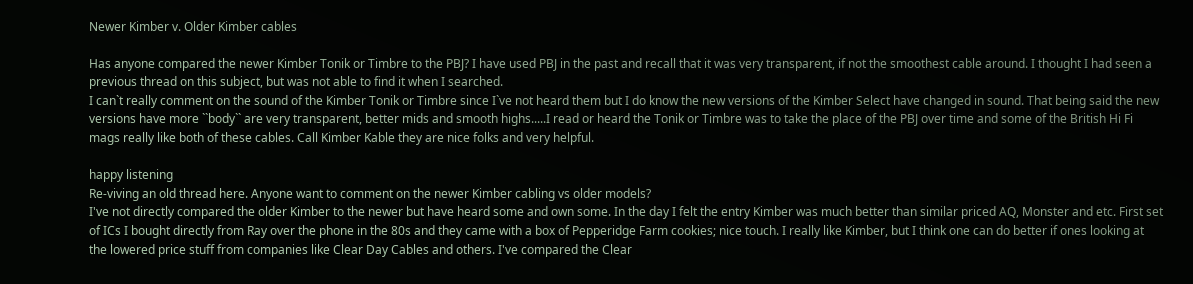Newer Kimber v. Older Kimber cables

Has anyone compared the newer Kimber Tonik or Timbre to the PBJ? I have used PBJ in the past and recall that it was very transparent, if not the smoothest cable around. I thought I had seen a previous thread on this subject, but was not able to find it when I searched.
I can`t really comment on the sound of the Kimber Tonik or Timbre since I`ve not heard them but I do know the new versions of the Kimber Select have changed in sound. That being said the new versions have more ``body`` are very transparent, better mids and smooth highs.....I read or heard the Tonik or Timbre was to take the place of the PBJ over time and some of the British Hi Fi mags really like both of these cables. Call Kimber Kable they are nice folks and very helpful.

happy listening
Re-viving an old thread here. Anyone want to comment on the newer Kimber cabling vs older models?
I've not directly compared the older Kimber to the newer but have heard some and own some. In the day I felt the entry Kimber was much better than similar priced AQ, Monster and etc. First set of ICs I bought directly from Ray over the phone in the 80s and they came with a box of Pepperidge Farm cookies; nice touch. I really like Kimber, but I think one can do better if ones looking at the lowered price stuff from companies like Clear Day Cables and others. I've compared the Clear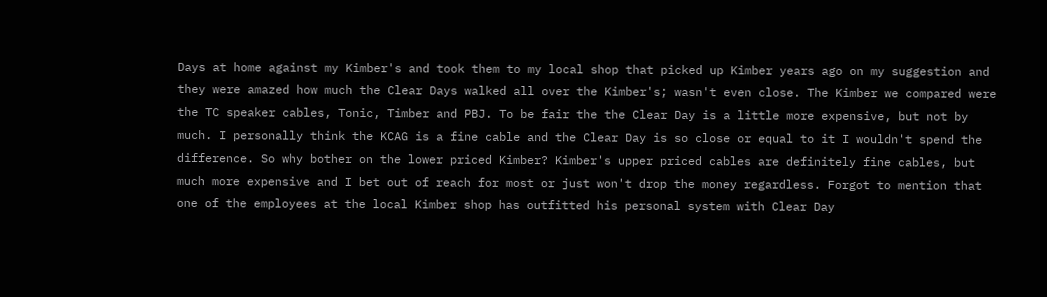Days at home against my Kimber's and took them to my local shop that picked up Kimber years ago on my suggestion and they were amazed how much the Clear Days walked all over the Kimber's; wasn't even close. The Kimber we compared were the TC speaker cables, Tonic, Timber and PBJ. To be fair the the Clear Day is a little more expensive, but not by much. I personally think the KCAG is a fine cable and the Clear Day is so close or equal to it I wouldn't spend the difference. So why bother on the lower priced Kimber? Kimber's upper priced cables are definitely fine cables, but much more expensive and I bet out of reach for most or just won't drop the money regardless. Forgot to mention that one of the employees at the local Kimber shop has outfitted his personal system with Clear Day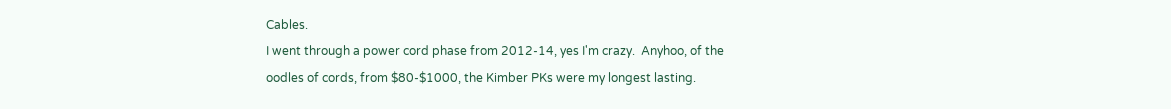Cables.
I went through a power cord phase from 2012-14, yes I'm crazy.  Anyhoo, of the oodles of cords, from $80-$1000, the Kimber PKs were my longest lasting.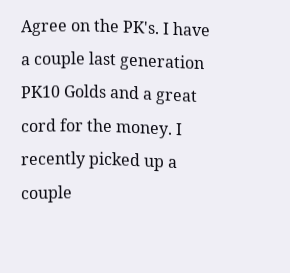Agree on the PK's. I have a couple last generation PK10 Golds and a great cord for the money. I recently picked up a couple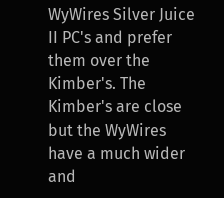WyWires Silver Juice II PC's and prefer them over the Kimber's. The Kimber's are close but the WyWires have a much wider and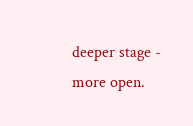deeper stage - more open.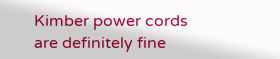Kimber power cords are definitely fine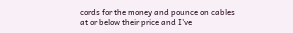cords for the money and pounce on cables at or below their price and I've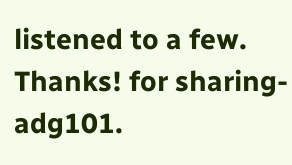listened to a few.
Thanks! for sharing- adg101.